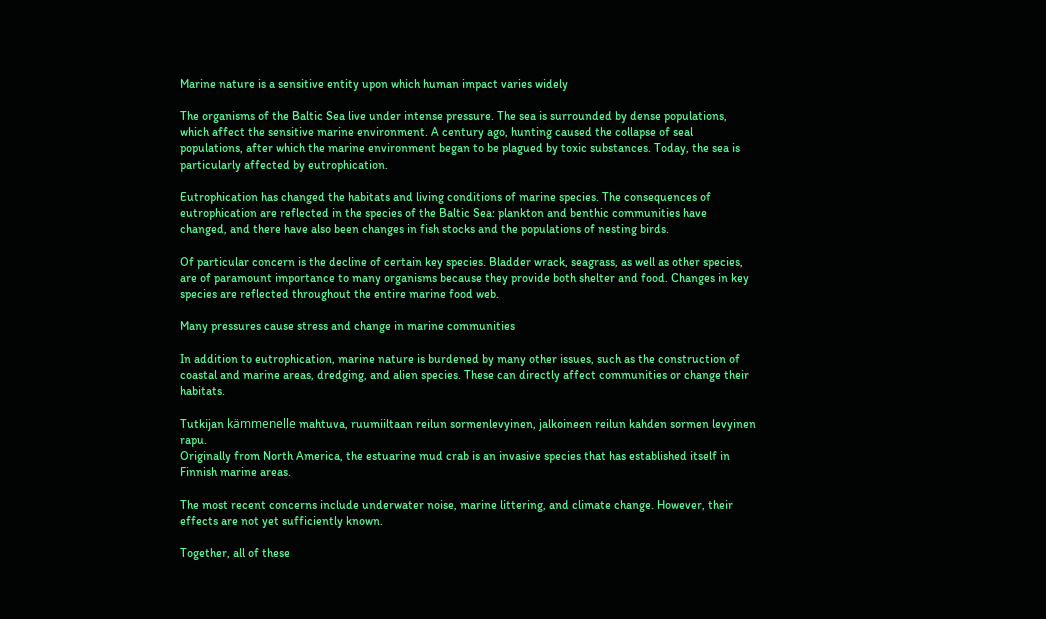Marine nature is a sensitive entity upon which human impact varies widely

The organisms of the Baltic Sea live under intense pressure. The sea is surrounded by dense populations, which affect the sensitive marine environment. A century ago, hunting caused the collapse of seal populations, after which the marine environment began to be plagued by toxic substances. Today, the sea is particularly affected by eutrophication.

Eutrophication has changed the habitats and living conditions of marine species. The consequences of eutrophication are reflected in the species of the Baltic Sea: plankton and benthic communities have changed, and there have also been changes in fish stocks and the populations of nesting birds.

Of particular concern is the decline of certain key species. Bladder wrack, seagrass, as well as other species, are of paramount importance to many organisms because they provide both shelter and food. Changes in key species are reflected throughout the entire marine food web.

Many pressures cause stress and change in marine communities

In addition to eutrophication, marine nature is burdened by many other issues, such as the construction of coastal and marine areas, dredging, and alien species. These can directly affect communities or change their habitats.

Tutkijan kämmenelle mahtuva, ruumiiltaan reilun sormenlevyinen, jalkoineen reilun kahden sormen levyinen rapu.
Originally from North America, the estuarine mud crab is an invasive species that has established itself in Finnish marine areas.

The most recent concerns include underwater noise, marine littering, and climate change. However, their effects are not yet sufficiently known.

Together, all of these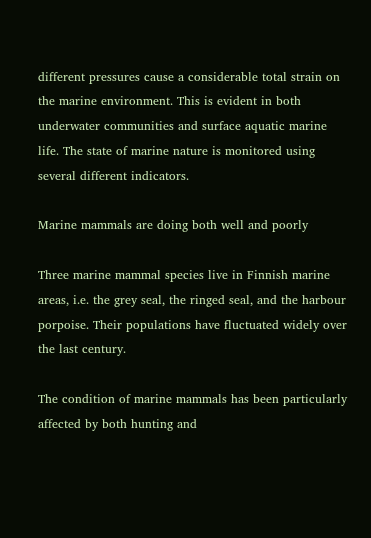different pressures cause a considerable total strain on the marine environment. This is evident in both underwater communities and surface aquatic marine life. The state of marine nature is monitored using several different indicators.

Marine mammals are doing both well and poorly

Three marine mammal species live in Finnish marine areas, i.e. the grey seal, the ringed seal, and the harbour porpoise. Their populations have fluctuated widely over the last century.

The condition of marine mammals has been particularly affected by both hunting and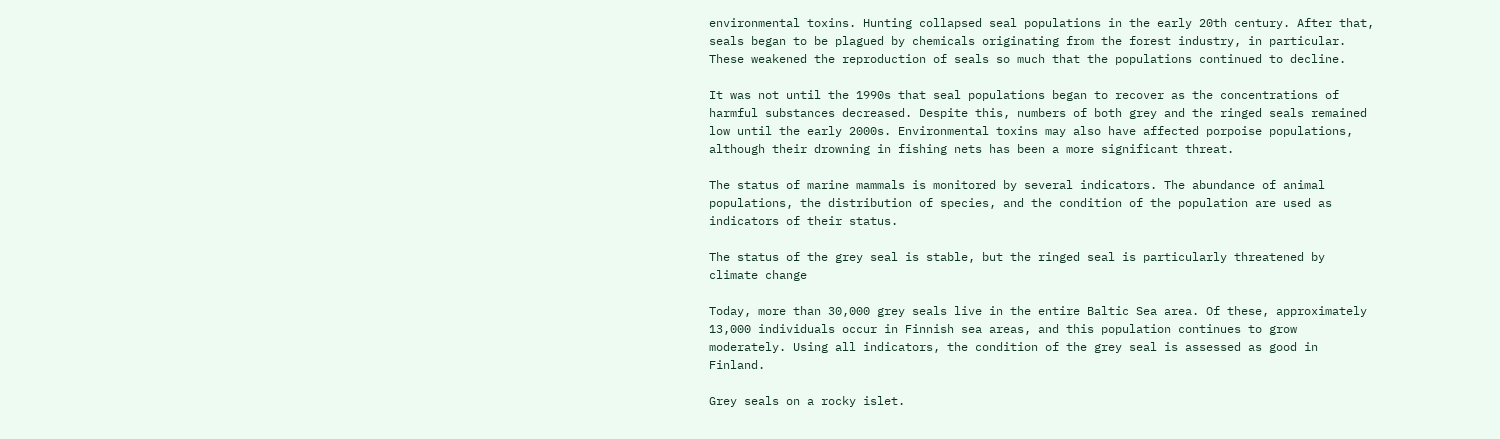environmental toxins. Hunting collapsed seal populations in the early 20th century. After that, seals began to be plagued by chemicals originating from the forest industry, in particular. These weakened the reproduction of seals so much that the populations continued to decline.

It was not until the 1990s that seal populations began to recover as the concentrations of harmful substances decreased. Despite this, numbers of both grey and the ringed seals remained low until the early 2000s. Environmental toxins may also have affected porpoise populations, although their drowning in fishing nets has been a more significant threat.

The status of marine mammals is monitored by several indicators. The abundance of animal populations, the distribution of species, and the condition of the population are used as indicators of their status.

The status of the grey seal is stable, but the ringed seal is particularly threatened by climate change

Today, more than 30,000 grey seals live in the entire Baltic Sea area. Of these, approximately 13,000 individuals occur in Finnish sea areas, and this population continues to grow moderately. Using all indicators, the condition of the grey seal is assessed as good in Finland.

Grey seals on a rocky islet.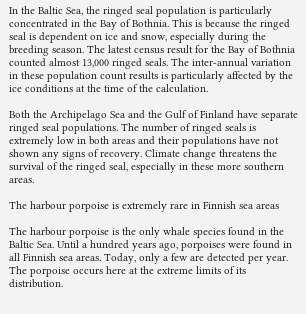In the Baltic Sea, the ringed seal population is particularly concentrated in the Bay of Bothnia. This is because the ringed seal is dependent on ice and snow, especially during the breeding season. The latest census result for the Bay of Bothnia counted almost 13,000 ringed seals. The inter-annual variation in these population count results is particularly affected by the ice conditions at the time of the calculation.

Both the Archipelago Sea and the Gulf of Finland have separate ringed seal populations. The number of ringed seals is extremely low in both areas and their populations have not shown any signs of recovery. Climate change threatens the survival of the ringed seal, especially in these more southern areas.

The harbour porpoise is extremely rare in Finnish sea areas

The harbour porpoise is the only whale species found in the Baltic Sea. Until a hundred years ago, porpoises were found in all Finnish sea areas. Today, only a few are detected per year. The porpoise occurs here at the extreme limits of its distribution.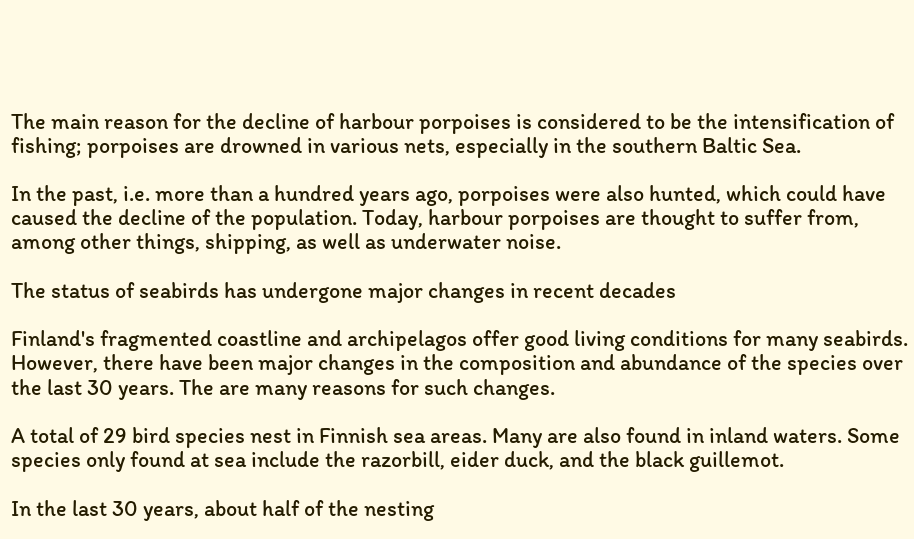The main reason for the decline of harbour porpoises is considered to be the intensification of fishing; porpoises are drowned in various nets, especially in the southern Baltic Sea.

In the past, i.e. more than a hundred years ago, porpoises were also hunted, which could have caused the decline of the population. Today, harbour porpoises are thought to suffer from, among other things, shipping, as well as underwater noise.

The status of seabirds has undergone major changes in recent decades

Finland's fragmented coastline and archipelagos offer good living conditions for many seabirds. However, there have been major changes in the composition and abundance of the species over the last 30 years. The are many reasons for such changes.

A total of 29 bird species nest in Finnish sea areas. Many are also found in inland waters. Some species only found at sea include the razorbill, eider duck, and the black guillemot.

In the last 30 years, about half of the nesting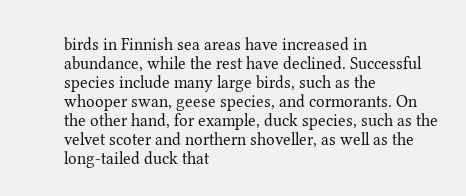birds in Finnish sea areas have increased in abundance, while the rest have declined. Successful species include many large birds, such as the whooper swan, geese species, and cormorants. On the other hand, for example, duck species, such as the velvet scoter and northern shoveller, as well as the long-tailed duck that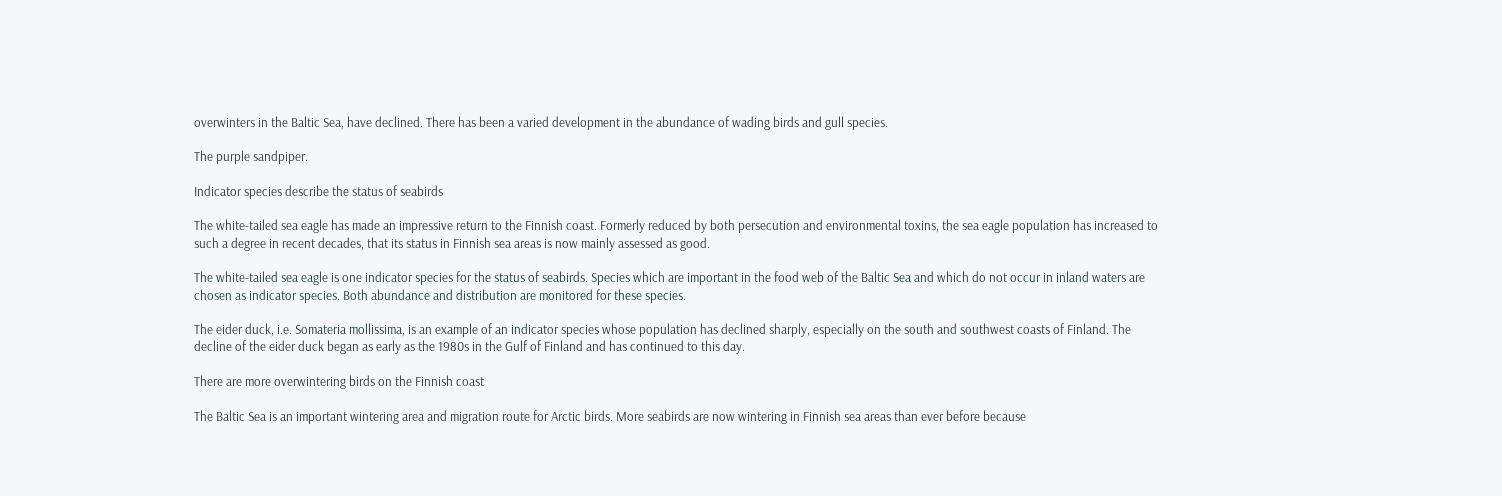overwinters in the Baltic Sea, have declined. There has been a varied development in the abundance of wading birds and gull species.

The purple sandpiper.

Indicator species describe the status of seabirds

The white-tailed sea eagle has made an impressive return to the Finnish coast. Formerly reduced by both persecution and environmental toxins, the sea eagle population has increased to such a degree in recent decades, that its status in Finnish sea areas is now mainly assessed as good.

The white-tailed sea eagle is one indicator species for the status of seabirds. Species which are important in the food web of the Baltic Sea and which do not occur in inland waters are chosen as indicator species. Both abundance and distribution are monitored for these species.

The eider duck, i.e. Somateria mollissima, is an example of an indicator species whose population has declined sharply, especially on the south and southwest coasts of Finland. The decline of the eider duck began as early as the 1980s in the Gulf of Finland and has continued to this day.

There are more overwintering birds on the Finnish coast

The Baltic Sea is an important wintering area and migration route for Arctic birds. More seabirds are now wintering in Finnish sea areas than ever before because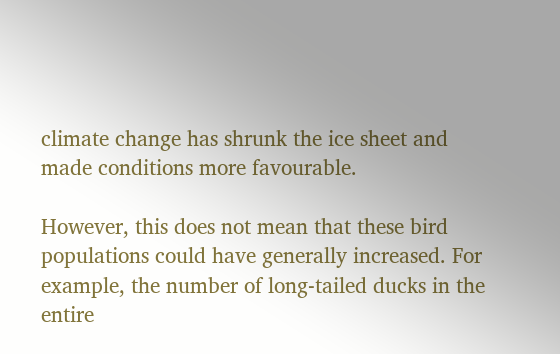climate change has shrunk the ice sheet and made conditions more favourable.

However, this does not mean that these bird populations could have generally increased. For example, the number of long-tailed ducks in the entire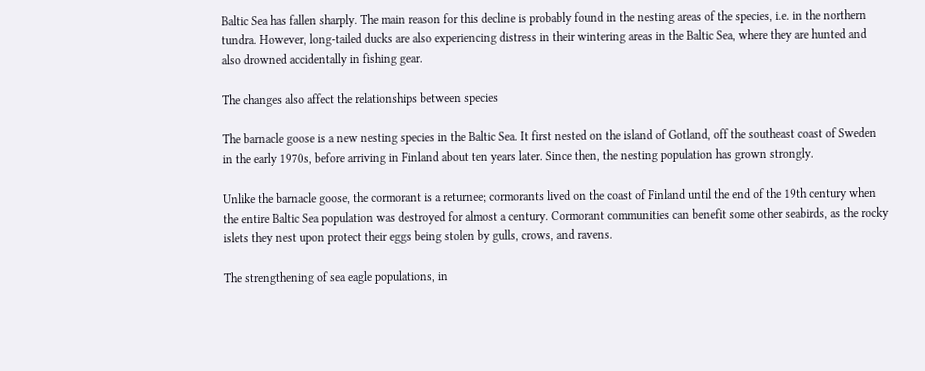Baltic Sea has fallen sharply. The main reason for this decline is probably found in the nesting areas of the species, i.e. in the northern tundra. However, long-tailed ducks are also experiencing distress in their wintering areas in the Baltic Sea, where they are hunted and also drowned accidentally in fishing gear.

The changes also affect the relationships between species

The barnacle goose is a new nesting species in the Baltic Sea. It first nested on the island of Gotland, off the southeast coast of Sweden in the early 1970s, before arriving in Finland about ten years later. Since then, the nesting population has grown strongly.

Unlike the barnacle goose, the cormorant is a returnee; cormorants lived on the coast of Finland until the end of the 19th century when the entire Baltic Sea population was destroyed for almost a century. Cormorant communities can benefit some other seabirds, as the rocky islets they nest upon protect their eggs being stolen by gulls, crows, and ravens.

The strengthening of sea eagle populations, in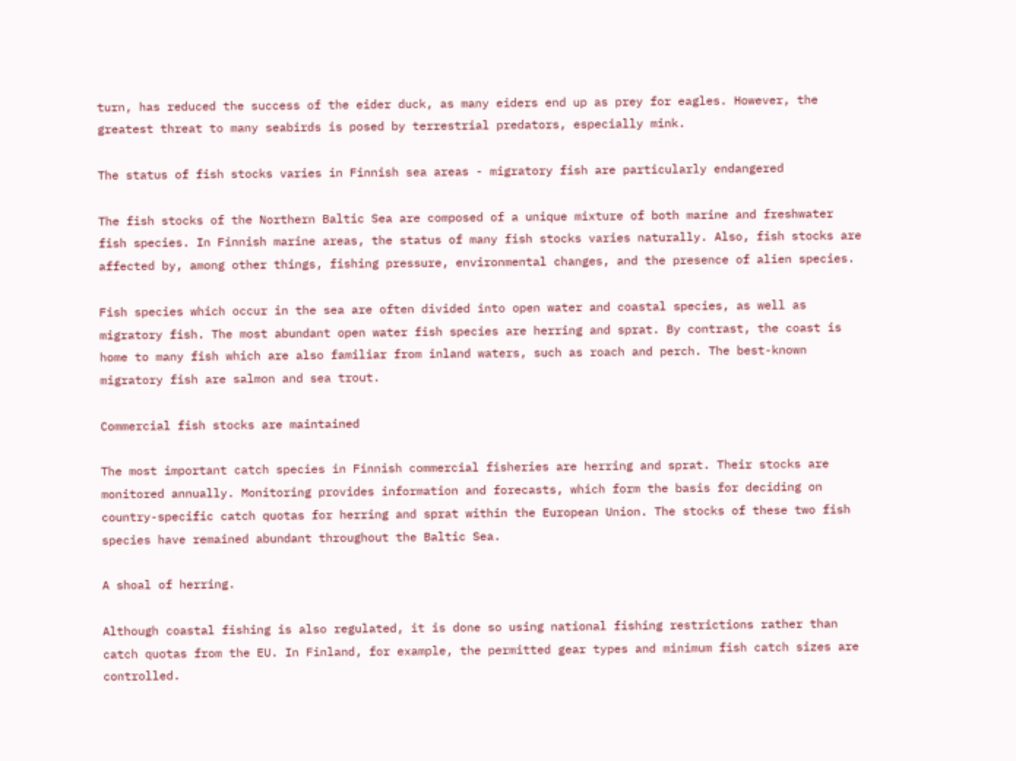turn, has reduced the success of the eider duck, as many eiders end up as prey for eagles. However, the greatest threat to many seabirds is posed by terrestrial predators, especially mink.

The status of fish stocks varies in Finnish sea areas - migratory fish are particularly endangered

The fish stocks of the Northern Baltic Sea are composed of a unique mixture of both marine and freshwater fish species. In Finnish marine areas, the status of many fish stocks varies naturally. Also, fish stocks are affected by, among other things, fishing pressure, environmental changes, and the presence of alien species.

Fish species which occur in the sea are often divided into open water and coastal species, as well as migratory fish. The most abundant open water fish species are herring and sprat. By contrast, the coast is home to many fish which are also familiar from inland waters, such as roach and perch. The best-known migratory fish are salmon and sea trout.

Commercial fish stocks are maintained

The most important catch species in Finnish commercial fisheries are herring and sprat. Their stocks are monitored annually. Monitoring provides information and forecasts, which form the basis for deciding on country-specific catch quotas for herring and sprat within the European Union. The stocks of these two fish species have remained abundant throughout the Baltic Sea.

A shoal of herring.

Although coastal fishing is also regulated, it is done so using national fishing restrictions rather than catch quotas from the EU. In Finland, for example, the permitted gear types and minimum fish catch sizes are controlled.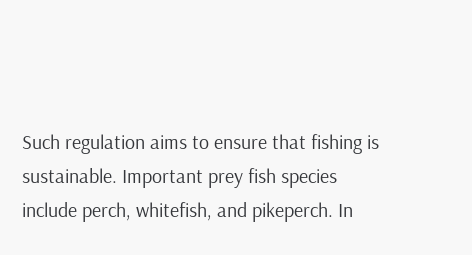Such regulation aims to ensure that fishing is sustainable. Important prey fish species include perch, whitefish, and pikeperch. In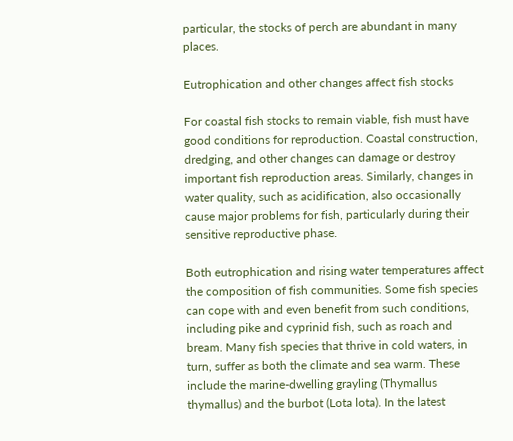particular, the stocks of perch are abundant in many places.

Eutrophication and other changes affect fish stocks

For coastal fish stocks to remain viable, fish must have good conditions for reproduction. Coastal construction, dredging, and other changes can damage or destroy important fish reproduction areas. Similarly, changes in water quality, such as acidification, also occasionally cause major problems for fish, particularly during their sensitive reproductive phase.

Both eutrophication and rising water temperatures affect the composition of fish communities. Some fish species can cope with and even benefit from such conditions, including pike and cyprinid fish, such as roach and bream. Many fish species that thrive in cold waters, in turn, suffer as both the climate and sea warm. These include the marine-dwelling grayling (Thymallus thymallus) and the burbot (Lota lota). In the latest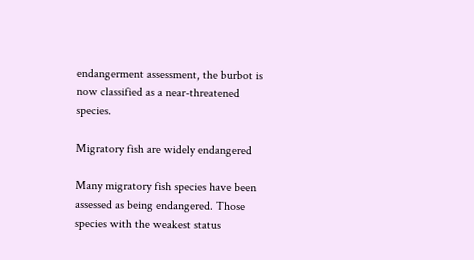endangerment assessment, the burbot is now classified as a near-threatened species.

Migratory fish are widely endangered

Many migratory fish species have been assessed as being endangered. Those species with the weakest status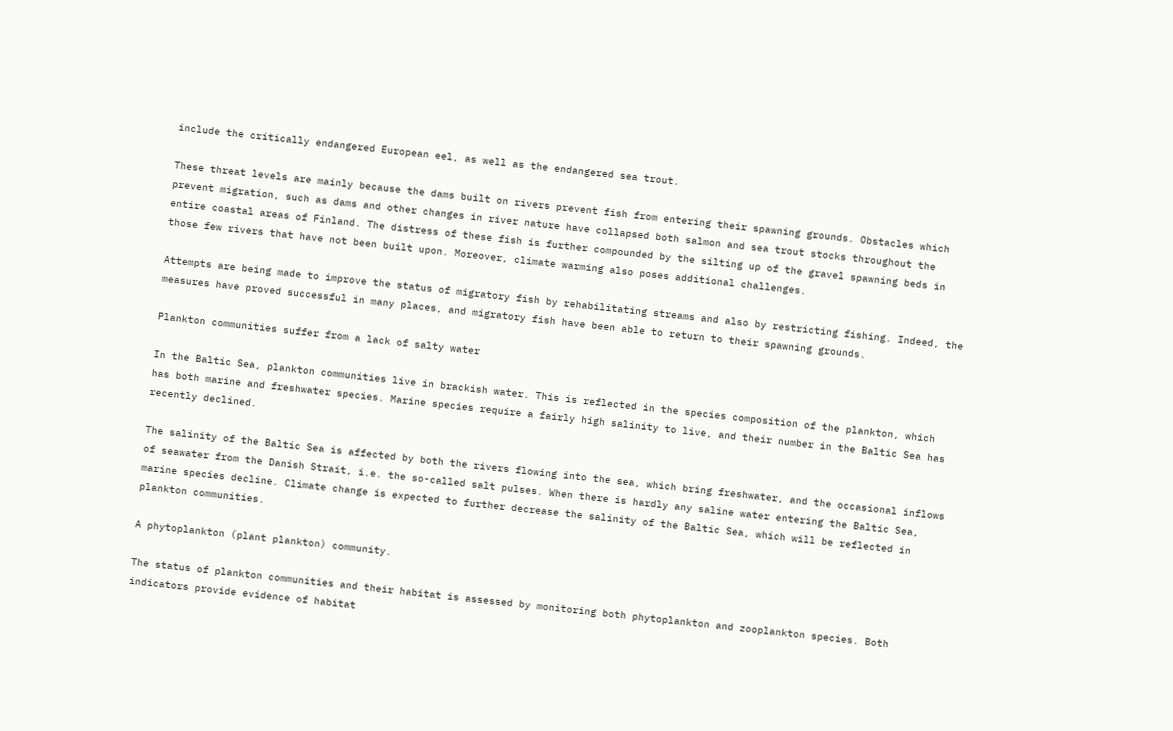include the critically endangered European eel, as well as the endangered sea trout.

These threat levels are mainly because the dams built on rivers prevent fish from entering their spawning grounds. Obstacles which prevent migration, such as dams and other changes in river nature have collapsed both salmon and sea trout stocks throughout the entire coastal areas of Finland. The distress of these fish is further compounded by the silting up of the gravel spawning beds in those few rivers that have not been built upon. Moreover, climate warming also poses additional challenges.

Attempts are being made to improve the status of migratory fish by rehabilitating streams and also by restricting fishing. Indeed, the measures have proved successful in many places, and migratory fish have been able to return to their spawning grounds.

Plankton communities suffer from a lack of salty water

In the Baltic Sea, plankton communities live in brackish water. This is reflected in the species composition of the plankton, which has both marine and freshwater species. Marine species require a fairly high salinity to live, and their number in the Baltic Sea has recently declined.

The salinity of the Baltic Sea is affected by both the rivers flowing into the sea, which bring freshwater, and the occasional inflows of seawater from the Danish Strait, i.e. the so-called salt pulses. When there is hardly any saline water entering the Baltic Sea, marine species decline. Climate change is expected to further decrease the salinity of the Baltic Sea, which will be reflected in plankton communities.

A phytoplankton (plant plankton) community.

The status of plankton communities and their habitat is assessed by monitoring both phytoplankton and zooplankton species. Both indicators provide evidence of habitat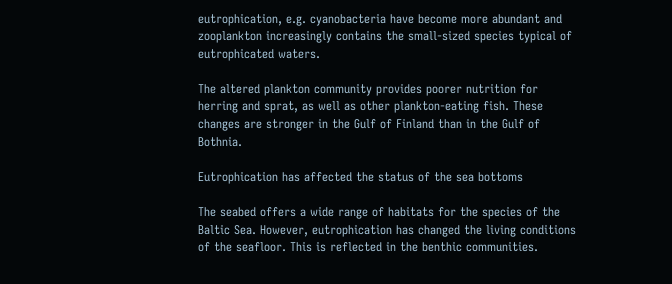eutrophication, e.g. cyanobacteria have become more abundant and zooplankton increasingly contains the small-sized species typical of eutrophicated waters.

The altered plankton community provides poorer nutrition for herring and sprat, as well as other plankton-eating fish. These changes are stronger in the Gulf of Finland than in the Gulf of Bothnia.

Eutrophication has affected the status of the sea bottoms

The seabed offers a wide range of habitats for the species of the Baltic Sea. However, eutrophication has changed the living conditions of the seafloor. This is reflected in the benthic communities.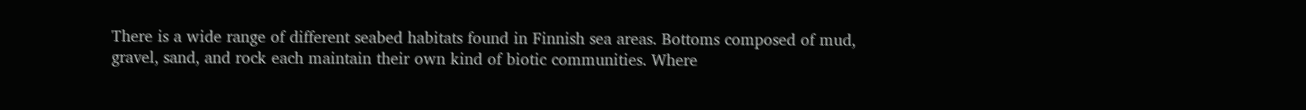There is a wide range of different seabed habitats found in Finnish sea areas. Bottoms composed of mud, gravel, sand, and rock each maintain their own kind of biotic communities. Where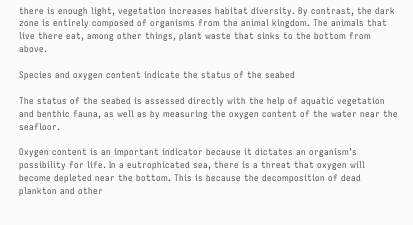there is enough light, vegetation increases habitat diversity. By contrast, the dark zone is entirely composed of organisms from the animal kingdom. The animals that live there eat, among other things, plant waste that sinks to the bottom from above.

Species and oxygen content indicate the status of the seabed

The status of the seabed is assessed directly with the help of aquatic vegetation and benthic fauna, as well as by measuring the oxygen content of the water near the seafloor.

Oxygen content is an important indicator because it dictates an organism’s possibility for life. In a eutrophicated sea, there is a threat that oxygen will become depleted near the bottom. This is because the decomposition of dead plankton and other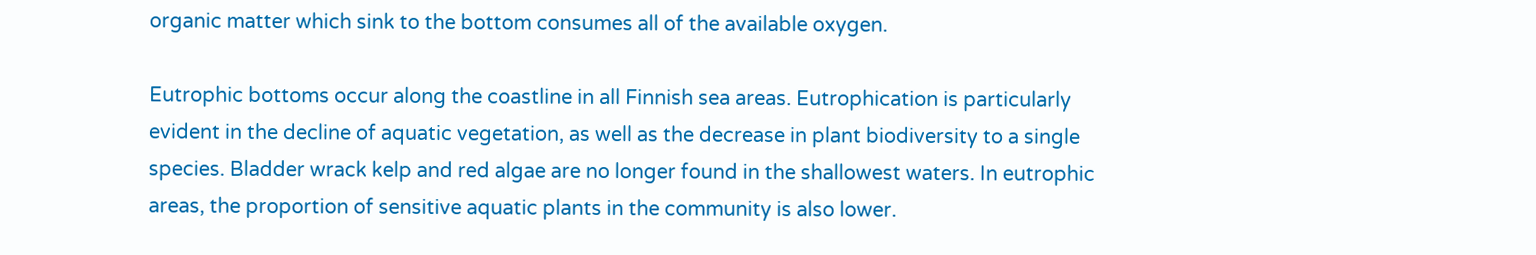organic matter which sink to the bottom consumes all of the available oxygen.

Eutrophic bottoms occur along the coastline in all Finnish sea areas. Eutrophication is particularly evident in the decline of aquatic vegetation, as well as the decrease in plant biodiversity to a single species. Bladder wrack kelp and red algae are no longer found in the shallowest waters. In eutrophic areas, the proportion of sensitive aquatic plants in the community is also lower.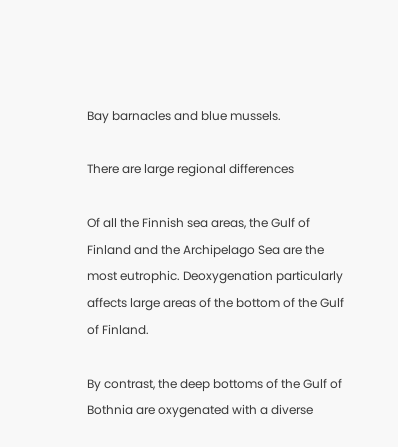Bay barnacles and blue mussels.

There are large regional differences

Of all the Finnish sea areas, the Gulf of Finland and the Archipelago Sea are the most eutrophic. Deoxygenation particularly affects large areas of the bottom of the Gulf of Finland.

By contrast, the deep bottoms of the Gulf of Bothnia are oxygenated with a diverse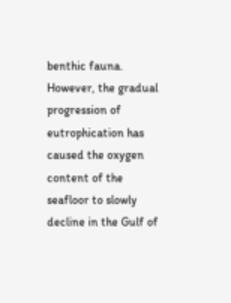benthic fauna. However, the gradual progression of eutrophication has caused the oxygen content of the seafloor to slowly decline in the Gulf of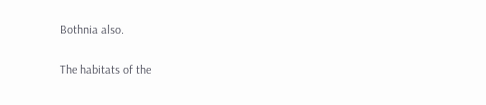Bothnia also.

The habitats of the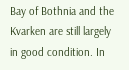Bay of Bothnia and the Kvarken are still largely in good condition. In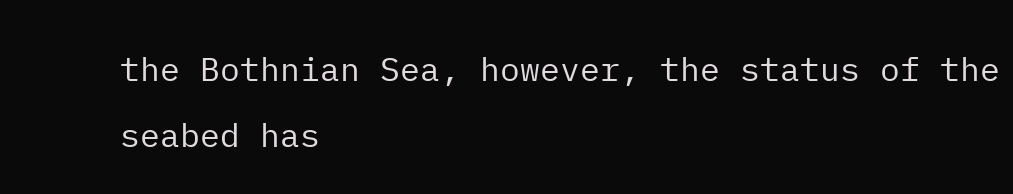the Bothnian Sea, however, the status of the seabed has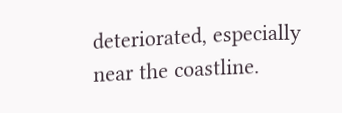deteriorated, especially near the coastline.